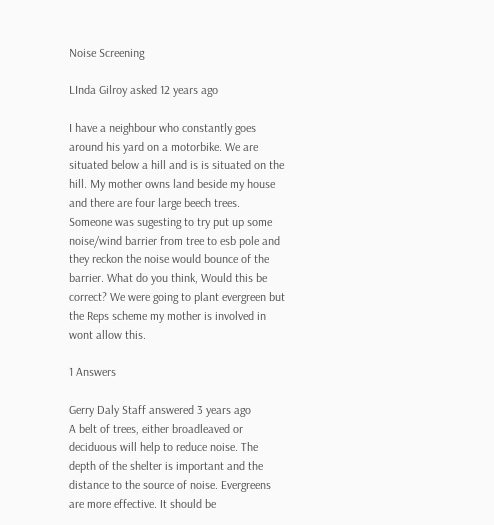Noise Screening

LInda Gilroy asked 12 years ago

I have a neighbour who constantly goes around his yard on a motorbike. We are situated below a hill and is is situated on the hill. My mother owns land beside my house and there are four large beech trees. Someone was sugesting to try put up some noise/wind barrier from tree to esb pole and they reckon the noise would bounce of the barrier. What do you think, Would this be correct? We were going to plant evergreen but the Reps scheme my mother is involved in wont allow this.

1 Answers

Gerry Daly Staff answered 3 years ago
A belt of trees, either broadleaved or deciduous will help to reduce noise. The depth of the shelter is important and the distance to the source of noise. Evergreens are more effective. It should be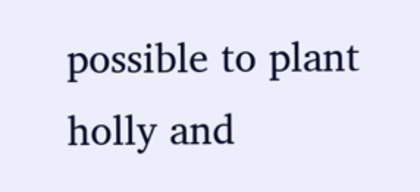possible to plant holly and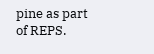pine as part of REPS.